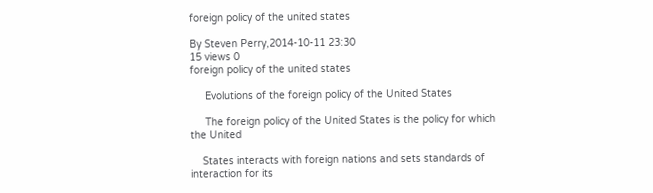foreign policy of the united states

By Steven Perry,2014-10-11 23:30
15 views 0
foreign policy of the united states

     Evolutions of the foreign policy of the United States

     The foreign policy of the United States is the policy for which the United

    States interacts with foreign nations and sets standards of interaction for its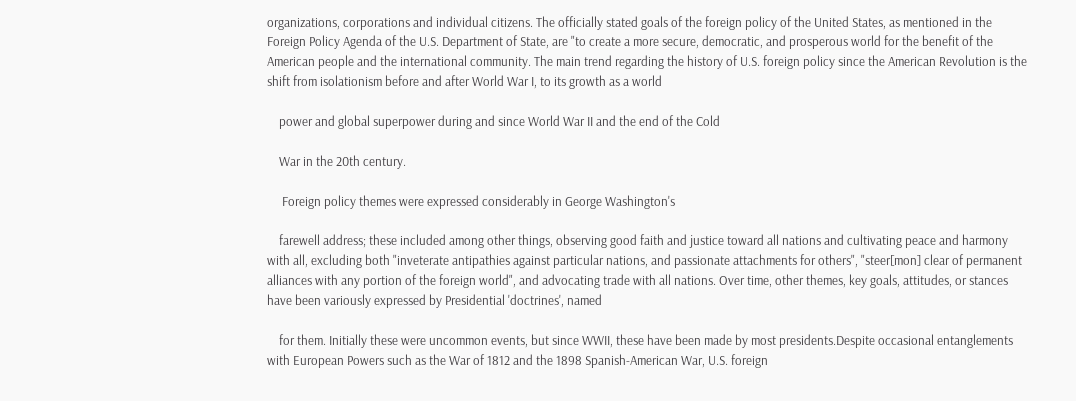organizations, corporations and individual citizens. The officially stated goals of the foreign policy of the United States, as mentioned in the Foreign Policy Agenda of the U.S. Department of State, are "to create a more secure, democratic, and prosperous world for the benefit of the American people and the international community. The main trend regarding the history of U.S. foreign policy since the American Revolution is the shift from isolationism before and after World War I, to its growth as a world

    power and global superpower during and since World War II and the end of the Cold

    War in the 20th century.

     Foreign policy themes were expressed considerably in George Washington's

    farewell address; these included among other things, observing good faith and justice toward all nations and cultivating peace and harmony with all, excluding both "inveterate antipathies against particular nations, and passionate attachments for others", "steer[mon] clear of permanent alliances with any portion of the foreign world", and advocating trade with all nations. Over time, other themes, key goals, attitudes, or stances have been variously expressed by Presidential 'doctrines', named

    for them. Initially these were uncommon events, but since WWII, these have been made by most presidents.Despite occasional entanglements with European Powers such as the War of 1812 and the 1898 Spanish-American War, U.S. foreign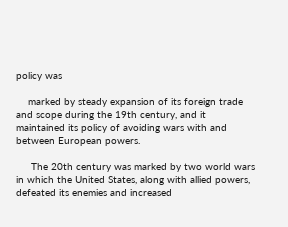policy was

    marked by steady expansion of its foreign trade and scope during the 19th century, and it maintained its policy of avoiding wars with and between European powers.

     The 20th century was marked by two world wars in which the United States, along with allied powers, defeated its enemies and increased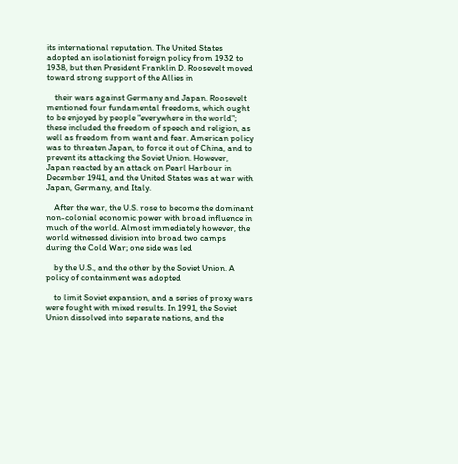its international reputation. The United States adopted an isolationist foreign policy from 1932 to 1938, but then President Franklin D. Roosevelt moved toward strong support of the Allies in

    their wars against Germany and Japan. Roosevelt mentioned four fundamental freedoms, which ought to be enjoyed by people "everywhere in the world"; these included the freedom of speech and religion, as well as freedom from want and fear. American policy was to threaten Japan, to force it out of China, and to prevent its attacking the Soviet Union. However, Japan reacted by an attack on Pearl Harbour in December 1941, and the United States was at war with Japan, Germany, and Italy.

    After the war, the U.S. rose to become the dominant non-colonial economic power with broad influence in much of the world. Almost immediately however, the world witnessed division into broad two camps during the Cold War; one side was led

    by the U.S., and the other by the Soviet Union. A policy of containment was adopted

    to limit Soviet expansion, and a series of proxy wars were fought with mixed results. In 1991, the Soviet Union dissolved into separate nations, and the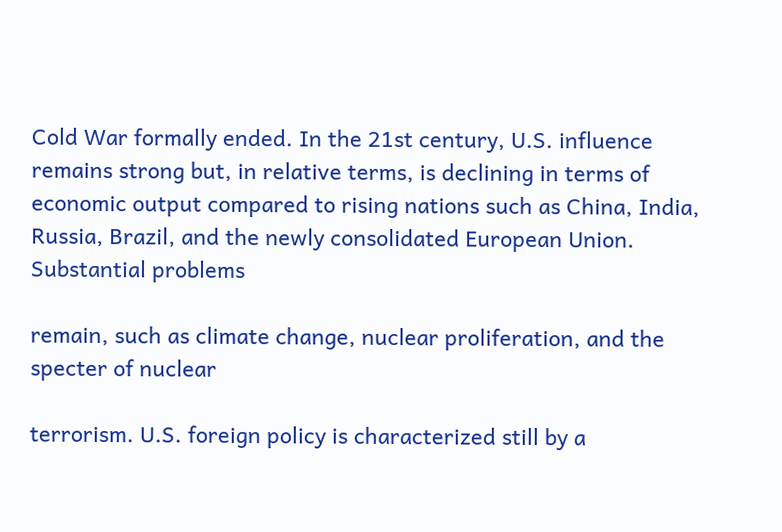Cold War formally ended. In the 21st century, U.S. influence remains strong but, in relative terms, is declining in terms of economic output compared to rising nations such as China, India, Russia, Brazil, and the newly consolidated European Union. Substantial problems

remain, such as climate change, nuclear proliferation, and the specter of nuclear

terrorism. U.S. foreign policy is characterized still by a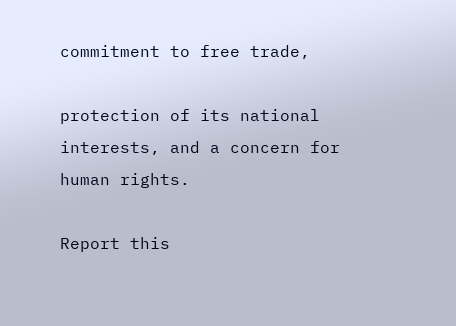commitment to free trade,

protection of its national interests, and a concern for human rights.

Report this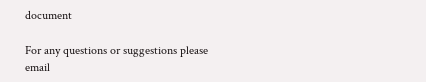document

For any questions or suggestions please email